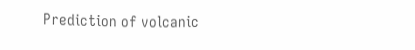Prediction of volcanic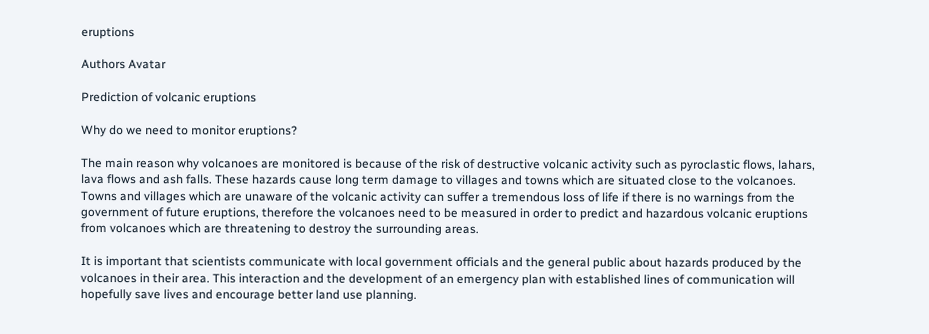eruptions

Authors Avatar

Prediction of volcanic eruptions

Why do we need to monitor eruptions?

The main reason why volcanoes are monitored is because of the risk of destructive volcanic activity such as pyroclastic flows, lahars, lava flows and ash falls. These hazards cause long term damage to villages and towns which are situated close to the volcanoes.  Towns and villages which are unaware of the volcanic activity can suffer a tremendous loss of life if there is no warnings from the government of future eruptions, therefore the volcanoes need to be measured in order to predict and hazardous volcanic eruptions from volcanoes which are threatening to destroy the surrounding areas.

It is important that scientists communicate with local government officials and the general public about hazards produced by the volcanoes in their area. This interaction and the development of an emergency plan with established lines of communication will hopefully save lives and encourage better land use planning.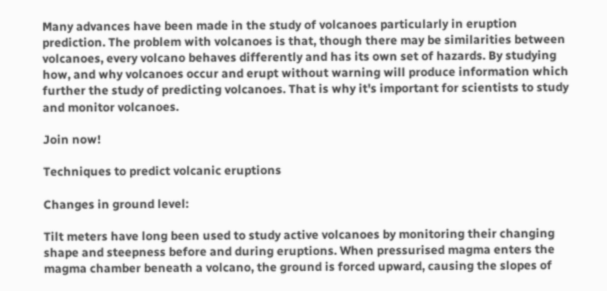Many advances have been made in the study of volcanoes particularly in eruption prediction. The problem with volcanoes is that, though there may be similarities between volcanoes, every volcano behaves differently and has its own set of hazards. By studying how, and why volcanoes occur and erupt without warning will produce information which further the study of predicting volcanoes. That is why it's important for scientists to study and monitor volcanoes.

Join now!

Techniques to predict volcanic eruptions

Changes in ground level:

Tilt meters have long been used to study active volcanoes by monitoring their changing shape and steepness before and during eruptions. When pressurised magma enters the magma chamber beneath a volcano, the ground is forced upward, causing the slopes of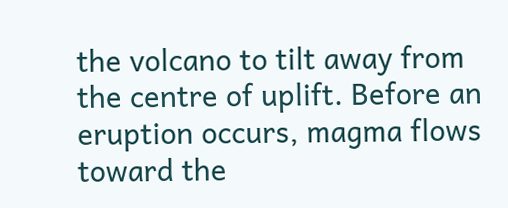the volcano to tilt away from the centre of uplift. Before an eruption occurs, magma flows toward the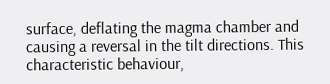surface, deflating the magma chamber and causing a reversal in the tilt directions. This characteristic behaviour,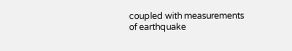coupled with measurements of earthquake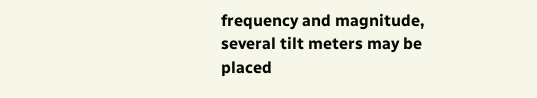frequency and magnitude, several tilt meters may be placed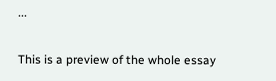...

This is a preview of the whole essay